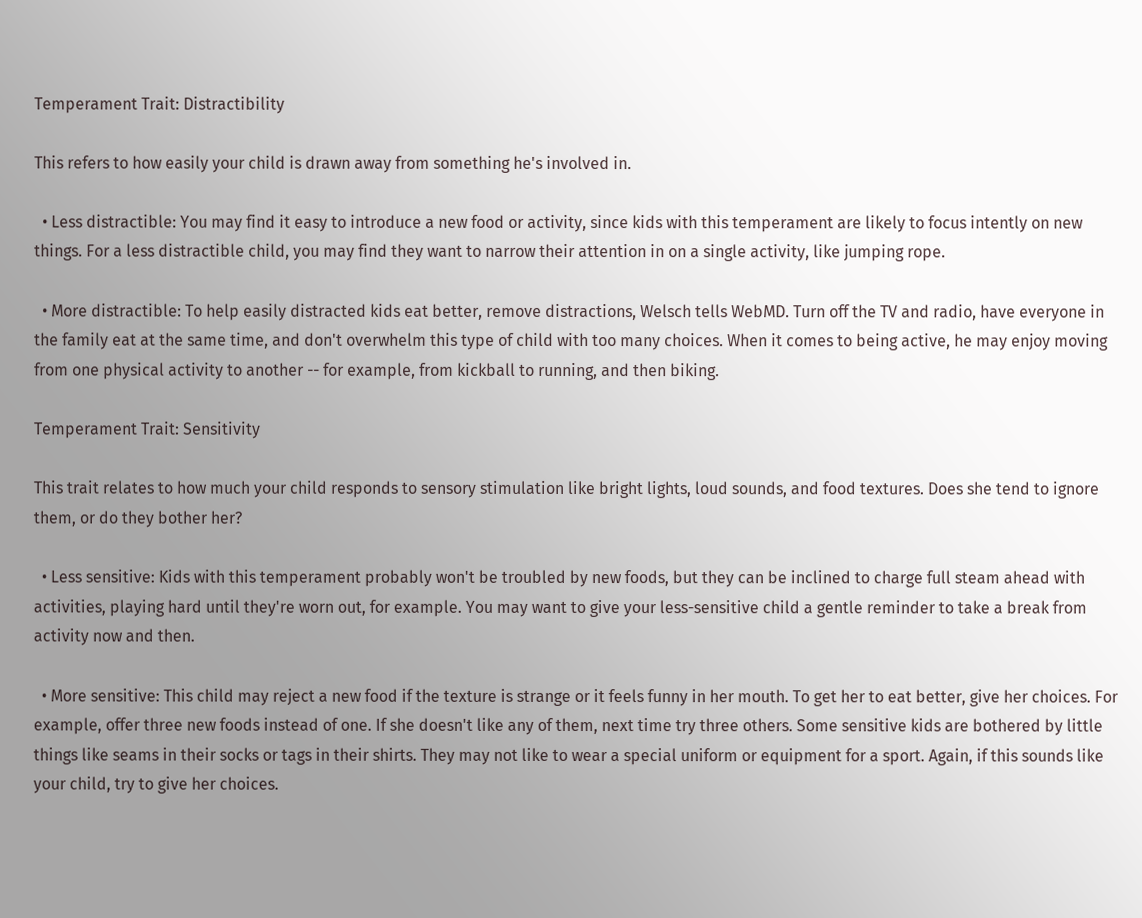Temperament Trait: Distractibility

This refers to how easily your child is drawn away from something he's involved in.

  • Less distractible: You may find it easy to introduce a new food or activity, since kids with this temperament are likely to focus intently on new things. For a less distractible child, you may find they want to narrow their attention in on a single activity, like jumping rope.

  • More distractible: To help easily distracted kids eat better, remove distractions, Welsch tells WebMD. Turn off the TV and radio, have everyone in the family eat at the same time, and don't overwhelm this type of child with too many choices. When it comes to being active, he may enjoy moving from one physical activity to another -- for example, from kickball to running, and then biking.

Temperament Trait: Sensitivity

This trait relates to how much your child responds to sensory stimulation like bright lights, loud sounds, and food textures. Does she tend to ignore them, or do they bother her?

  • Less sensitive: Kids with this temperament probably won't be troubled by new foods, but they can be inclined to charge full steam ahead with activities, playing hard until they're worn out, for example. You may want to give your less-sensitive child a gentle reminder to take a break from activity now and then.

  • More sensitive: This child may reject a new food if the texture is strange or it feels funny in her mouth. To get her to eat better, give her choices. For example, offer three new foods instead of one. If she doesn't like any of them, next time try three others. Some sensitive kids are bothered by little things like seams in their socks or tags in their shirts. They may not like to wear a special uniform or equipment for a sport. Again, if this sounds like your child, try to give her choices.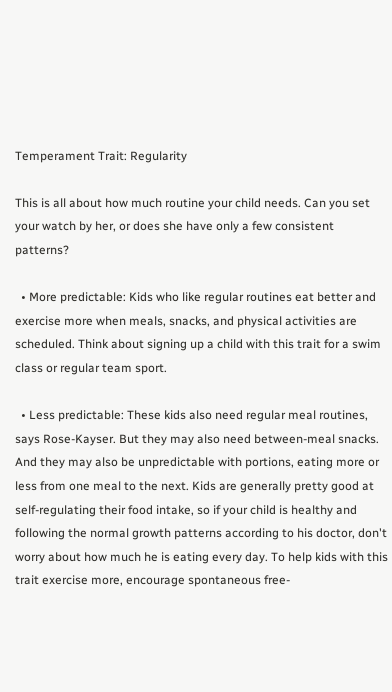Temperament Trait: Regularity

This is all about how much routine your child needs. Can you set your watch by her, or does she have only a few consistent patterns?

  • More predictable: Kids who like regular routines eat better and exercise more when meals, snacks, and physical activities are scheduled. Think about signing up a child with this trait for a swim class or regular team sport.

  • Less predictable: These kids also need regular meal routines, says Rose-Kayser. But they may also need between-meal snacks. And they may also be unpredictable with portions, eating more or less from one meal to the next. Kids are generally pretty good at self-regulating their food intake, so if your child is healthy and following the normal growth patterns according to his doctor, don't worry about how much he is eating every day. To help kids with this trait exercise more, encourage spontaneous free-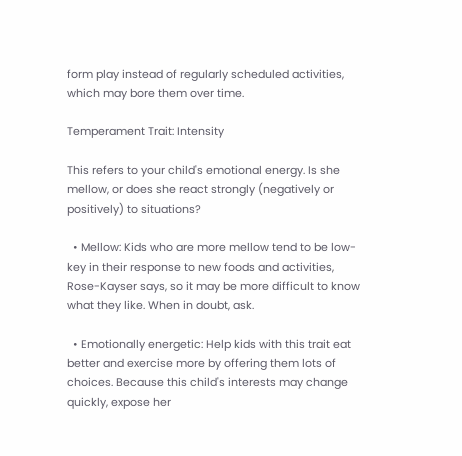form play instead of regularly scheduled activities, which may bore them over time.

Temperament Trait: Intensity

This refers to your child's emotional energy. Is she mellow, or does she react strongly (negatively or positively) to situations?

  • Mellow: Kids who are more mellow tend to be low-key in their response to new foods and activities, Rose-Kayser says, so it may be more difficult to know what they like. When in doubt, ask.

  • Emotionally energetic: Help kids with this trait eat better and exercise more by offering them lots of choices. Because this child's interests may change quickly, expose her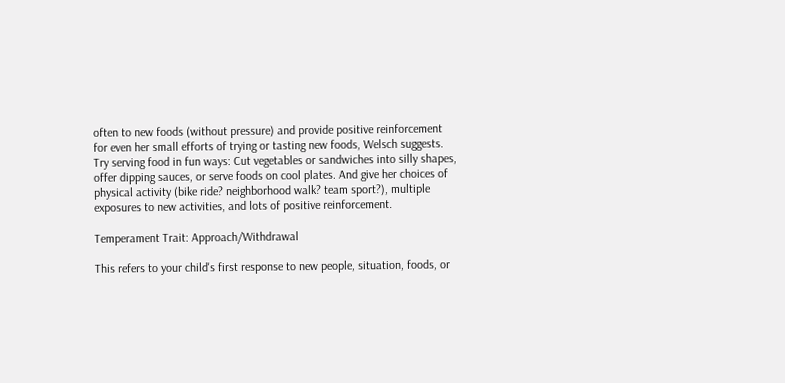often to new foods (without pressure) and provide positive reinforcement for even her small efforts of trying or tasting new foods, Welsch suggests. Try serving food in fun ways: Cut vegetables or sandwiches into silly shapes, offer dipping sauces, or serve foods on cool plates. And give her choices of physical activity (bike ride? neighborhood walk? team sport?), multiple exposures to new activities, and lots of positive reinforcement.

Temperament Trait: Approach/Withdrawal

This refers to your child's first response to new people, situation, foods, or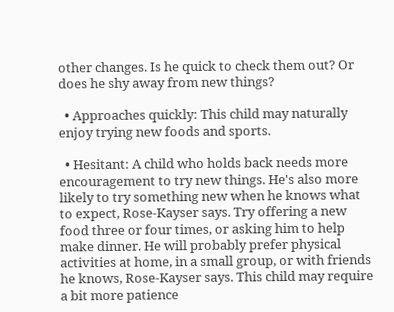other changes. Is he quick to check them out? Or does he shy away from new things?

  • Approaches quickly: This child may naturally enjoy trying new foods and sports.

  • Hesitant: A child who holds back needs more encouragement to try new things. He's also more likely to try something new when he knows what to expect, Rose-Kayser says. Try offering a new food three or four times, or asking him to help make dinner. He will probably prefer physical activities at home, in a small group, or with friends he knows, Rose-Kayser says. This child may require a bit more patience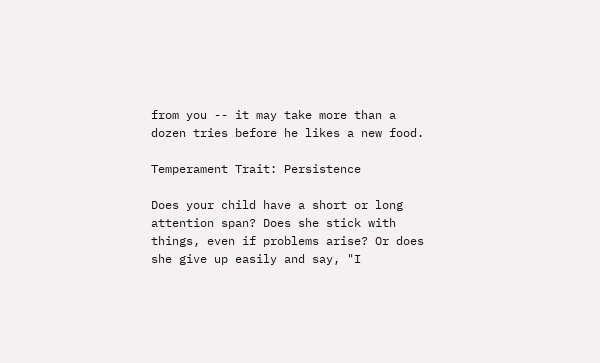from you -- it may take more than a dozen tries before he likes a new food.

Temperament Trait: Persistence

Does your child have a short or long attention span? Does she stick with things, even if problems arise? Or does she give up easily and say, "I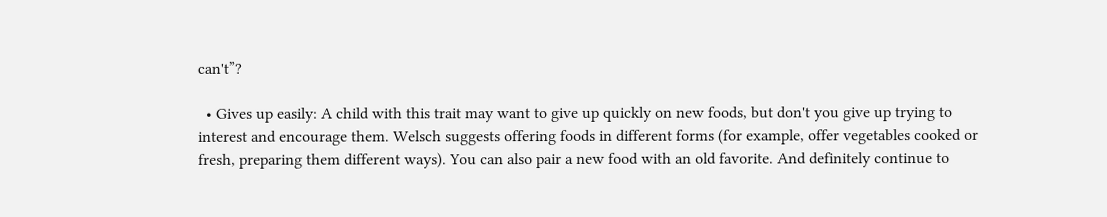can't”?

  • Gives up easily: A child with this trait may want to give up quickly on new foods, but don't you give up trying to interest and encourage them. Welsch suggests offering foods in different forms (for example, offer vegetables cooked or fresh, preparing them different ways). You can also pair a new food with an old favorite. And definitely continue to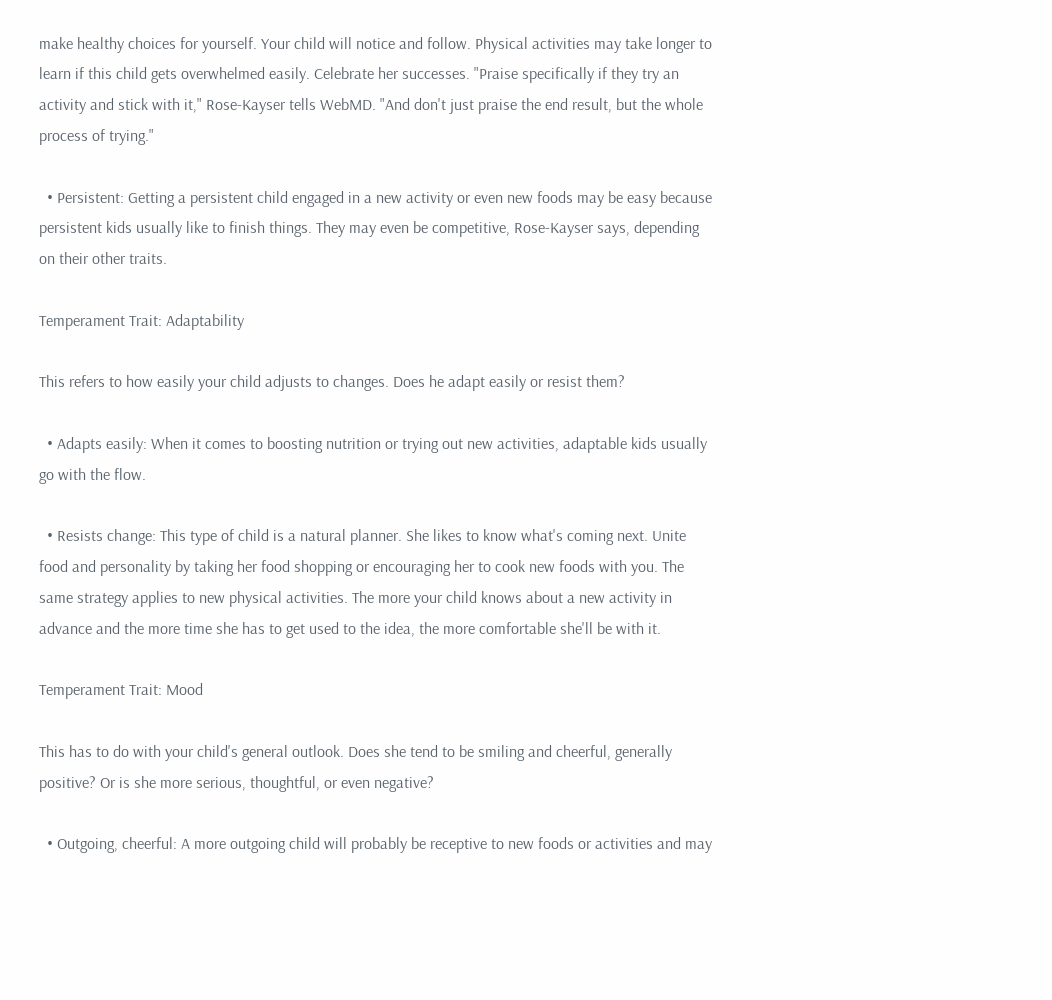make healthy choices for yourself. Your child will notice and follow. Physical activities may take longer to learn if this child gets overwhelmed easily. Celebrate her successes. "Praise specifically if they try an activity and stick with it," Rose-Kayser tells WebMD. "And don't just praise the end result, but the whole process of trying."

  • Persistent: Getting a persistent child engaged in a new activity or even new foods may be easy because persistent kids usually like to finish things. They may even be competitive, Rose-Kayser says, depending on their other traits.

Temperament Trait: Adaptability

This refers to how easily your child adjusts to changes. Does he adapt easily or resist them?

  • Adapts easily: When it comes to boosting nutrition or trying out new activities, adaptable kids usually go with the flow.

  • Resists change: This type of child is a natural planner. She likes to know what's coming next. Unite food and personality by taking her food shopping or encouraging her to cook new foods with you. The same strategy applies to new physical activities. The more your child knows about a new activity in advance and the more time she has to get used to the idea, the more comfortable she'll be with it.

Temperament Trait: Mood

This has to do with your child's general outlook. Does she tend to be smiling and cheerful, generally positive? Or is she more serious, thoughtful, or even negative?

  • Outgoing, cheerful: A more outgoing child will probably be receptive to new foods or activities and may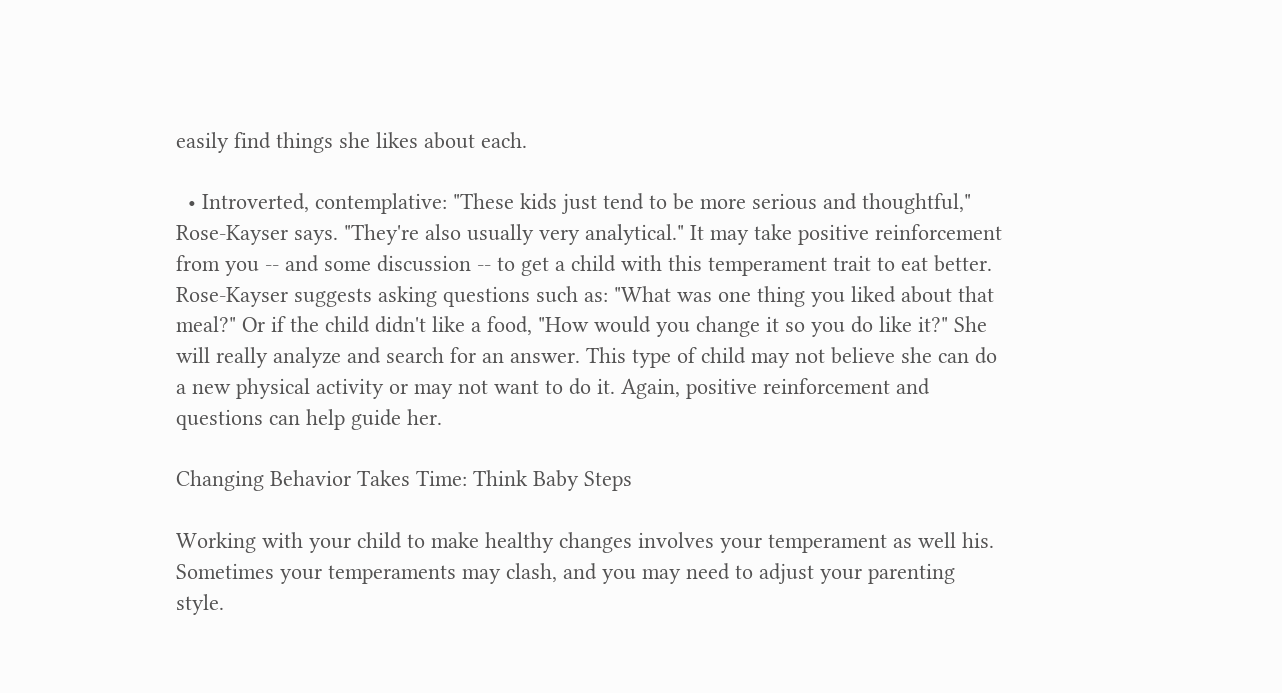easily find things she likes about each.

  • Introverted, contemplative: "These kids just tend to be more serious and thoughtful," Rose-Kayser says. "They're also usually very analytical." It may take positive reinforcement from you -- and some discussion -- to get a child with this temperament trait to eat better. Rose-Kayser suggests asking questions such as: "What was one thing you liked about that meal?" Or if the child didn't like a food, "How would you change it so you do like it?" She will really analyze and search for an answer. This type of child may not believe she can do a new physical activity or may not want to do it. Again, positive reinforcement and questions can help guide her.

Changing Behavior Takes Time: Think Baby Steps

Working with your child to make healthy changes involves your temperament as well his. Sometimes your temperaments may clash, and you may need to adjust your parenting style.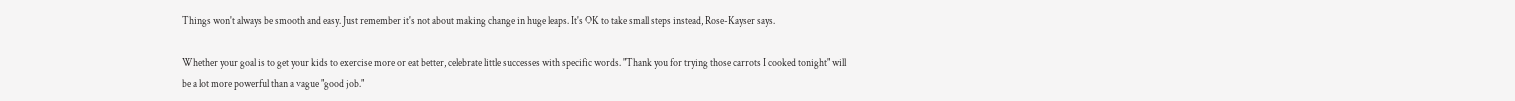Things won't always be smooth and easy. Just remember it's not about making change in huge leaps. It's OK to take small steps instead, Rose-Kayser says.

Whether your goal is to get your kids to exercise more or eat better, celebrate little successes with specific words. "Thank you for trying those carrots I cooked tonight" will be a lot more powerful than a vague "good job."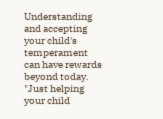Understanding and accepting your child's temperament can have rewards beyond today. "Just helping your child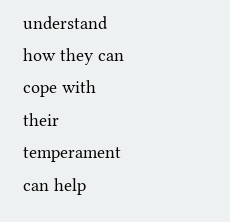understand how they can cope with their temperament can help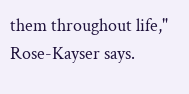them throughout life," Rose-Kayser says.